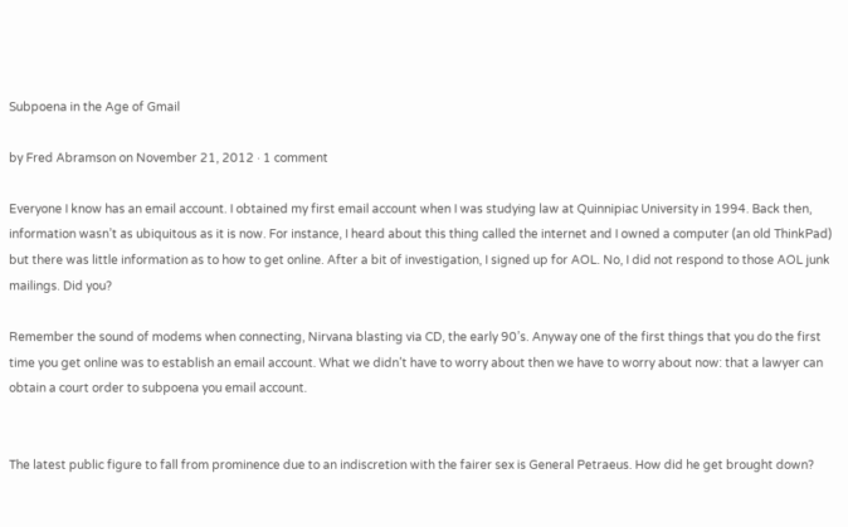Subpoena in the Age of Gmail

by Fred Abramson on November 21, 2012 · 1 comment

Everyone I know has an email account. I obtained my first email account when I was studying law at Quinnipiac University in 1994. Back then, information wasn’t as ubiquitous as it is now. For instance, I heard about this thing called the internet and I owned a computer (an old ThinkPad) but there was little information as to how to get online. After a bit of investigation, I signed up for AOL. No, I did not respond to those AOL junk mailings. Did you?

Remember the sound of modems when connecting, Nirvana blasting via CD, the early 90’s. Anyway one of the first things that you do the first time you get online was to establish an email account. What we didn’t have to worry about then we have to worry about now: that a lawyer can obtain a court order to subpoena you email account.


The latest public figure to fall from prominence due to an indiscretion with the fairer sex is General Petraeus. How did he get brought down?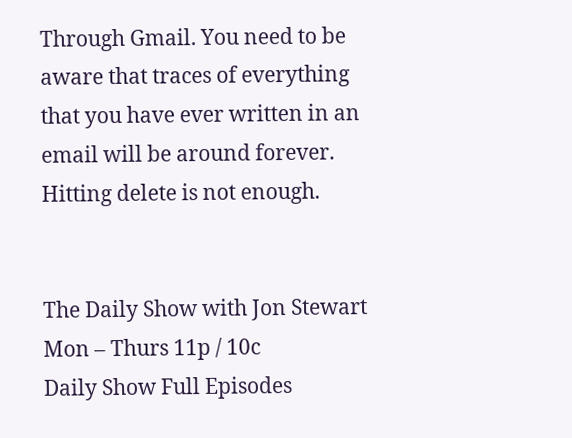Through Gmail. You need to be aware that traces of everything that you have ever written in an email will be around forever. Hitting delete is not enough.


The Daily Show with Jon Stewart Mon – Thurs 11p / 10c
Daily Show Full Episodes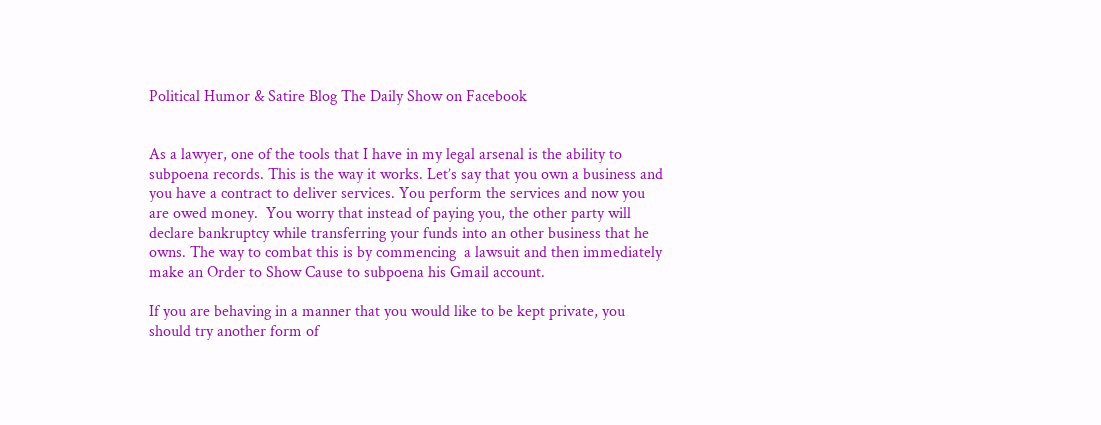Political Humor & Satire Blog The Daily Show on Facebook


As a lawyer, one of the tools that I have in my legal arsenal is the ability to subpoena records. This is the way it works. Let’s say that you own a business and you have a contract to deliver services. You perform the services and now you are owed money.  You worry that instead of paying you, the other party will declare bankruptcy while transferring your funds into an other business that he owns. The way to combat this is by commencing  a lawsuit and then immediately make an Order to Show Cause to subpoena his Gmail account.

If you are behaving in a manner that you would like to be kept private, you should try another form of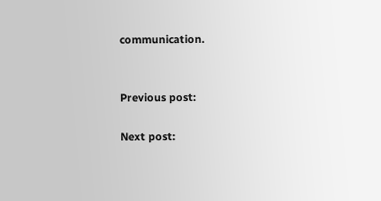communication.


Previous post:

Next post: